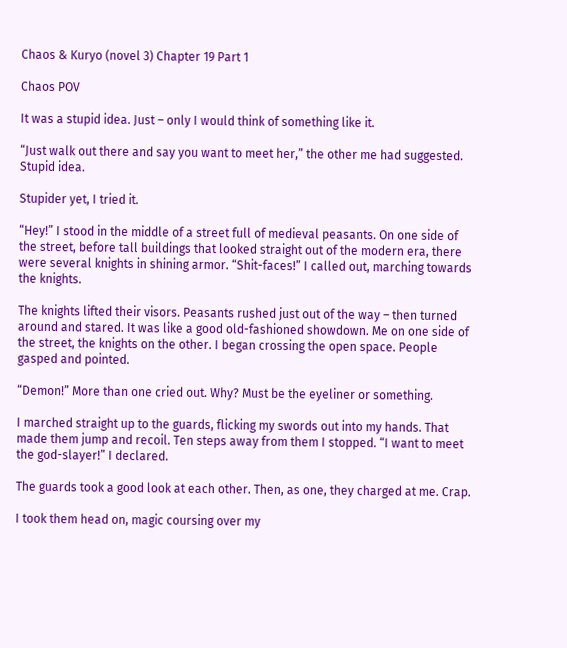Chaos & Kuryo (novel 3) Chapter 19 Part 1

Chaos POV

It was a stupid idea. Just – only I would think of something like it.

“Just walk out there and say you want to meet her,” the other me had suggested. Stupid idea.

Stupider yet, I tried it.

“Hey!” I stood in the middle of a street full of medieval peasants. On one side of the street, before tall buildings that looked straight out of the modern era, there were several knights in shining armor. “Shit-faces!” I called out, marching towards the knights.

The knights lifted their visors. Peasants rushed just out of the way – then turned around and stared. It was like a good old-fashioned showdown. Me on one side of the street, the knights on the other. I began crossing the open space. People gasped and pointed.

“Demon!” More than one cried out. Why? Must be the eyeliner or something.

I marched straight up to the guards, flicking my swords out into my hands. That made them jump and recoil. Ten steps away from them I stopped. “I want to meet the god-slayer!” I declared.

The guards took a good look at each other. Then, as one, they charged at me. Crap.

I took them head on, magic coursing over my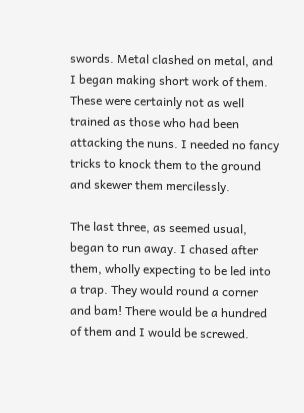swords. Metal clashed on metal, and I began making short work of them. These were certainly not as well trained as those who had been attacking the nuns. I needed no fancy tricks to knock them to the ground and skewer them mercilessly.

The last three, as seemed usual, began to run away. I chased after them, wholly expecting to be led into a trap. They would round a corner and bam! There would be a hundred of them and I would be screwed.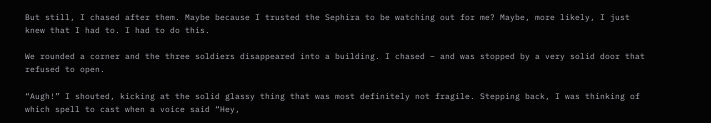But still, I chased after them. Maybe because I trusted the Sephira to be watching out for me? Maybe, more likely, I just knew that I had to. I had to do this.

We rounded a corner and the three soldiers disappeared into a building. I chased – and was stopped by a very solid door that refused to open.

“Augh!” I shouted, kicking at the solid glassy thing that was most definitely not fragile. Stepping back, I was thinking of which spell to cast when a voice said “Hey,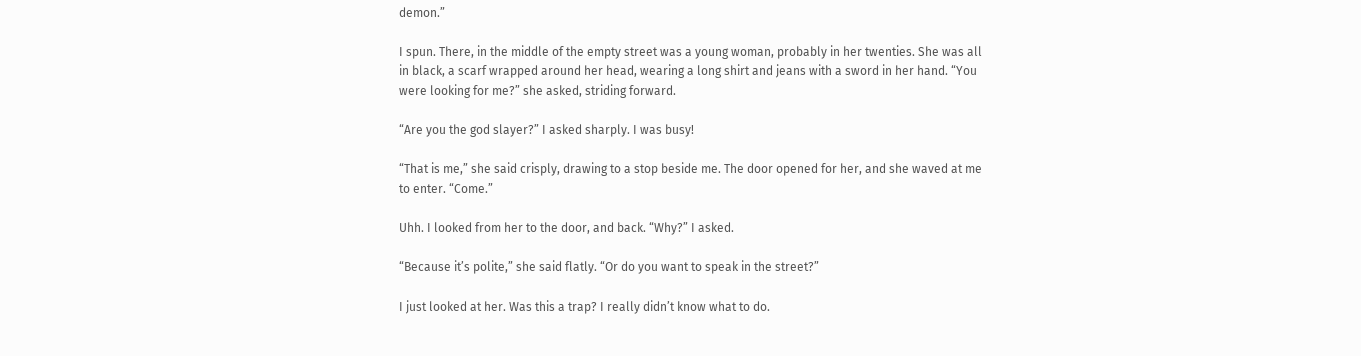demon.”

I spun. There, in the middle of the empty street was a young woman, probably in her twenties. She was all in black, a scarf wrapped around her head, wearing a long shirt and jeans with a sword in her hand. “You were looking for me?” she asked, striding forward.

“Are you the god slayer?” I asked sharply. I was busy!

“That is me,” she said crisply, drawing to a stop beside me. The door opened for her, and she waved at me to enter. “Come.”

Uhh. I looked from her to the door, and back. “Why?” I asked.

“Because it’s polite,” she said flatly. “Or do you want to speak in the street?”

I just looked at her. Was this a trap? I really didn’t know what to do.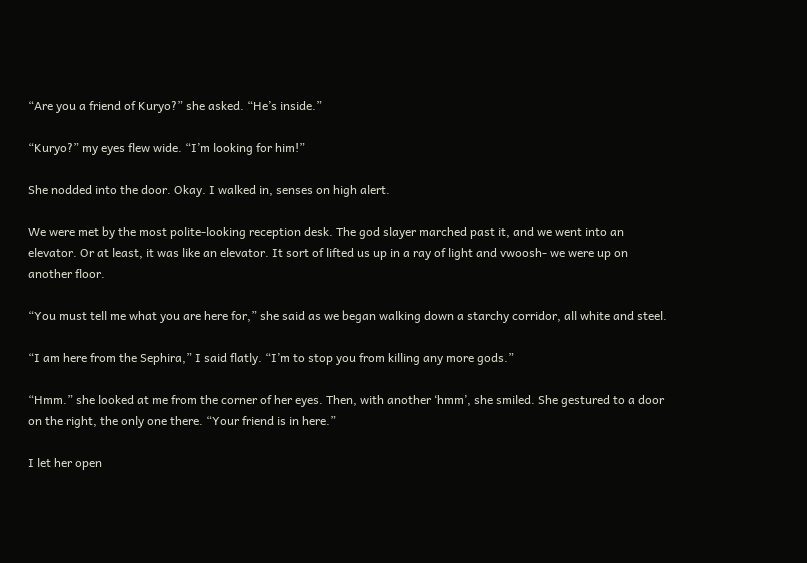“Are you a friend of Kuryo?” she asked. “He’s inside.”

“Kuryo?” my eyes flew wide. “I’m looking for him!”

She nodded into the door. Okay. I walked in, senses on high alert.

We were met by the most polite-looking reception desk. The god slayer marched past it, and we went into an elevator. Or at least, it was like an elevator. It sort of lifted us up in a ray of light and vwoosh- we were up on another floor.

“You must tell me what you are here for,” she said as we began walking down a starchy corridor, all white and steel.

“I am here from the Sephira,” I said flatly. “I’m to stop you from killing any more gods.”

“Hmm.” she looked at me from the corner of her eyes. Then, with another ‘hmm’, she smiled. She gestured to a door on the right, the only one there. “Your friend is in here.”

I let her open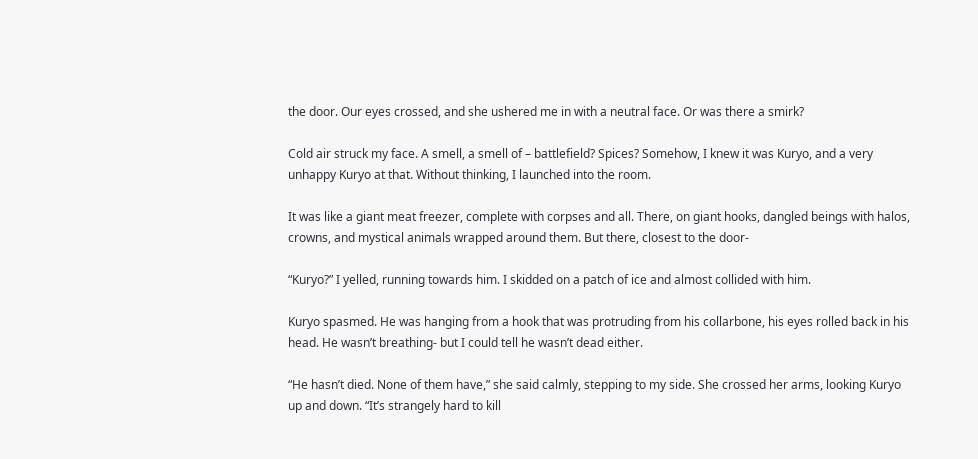the door. Our eyes crossed, and she ushered me in with a neutral face. Or was there a smirk?

Cold air struck my face. A smell, a smell of – battlefield? Spices? Somehow, I knew it was Kuryo, and a very unhappy Kuryo at that. Without thinking, I launched into the room.

It was like a giant meat freezer, complete with corpses and all. There, on giant hooks, dangled beings with halos, crowns, and mystical animals wrapped around them. But there, closest to the door-

“Kuryo?” I yelled, running towards him. I skidded on a patch of ice and almost collided with him.

Kuryo spasmed. He was hanging from a hook that was protruding from his collarbone, his eyes rolled back in his head. He wasn’t breathing- but I could tell he wasn’t dead either.

“He hasn’t died. None of them have,” she said calmly, stepping to my side. She crossed her arms, looking Kuryo up and down. “It’s strangely hard to kill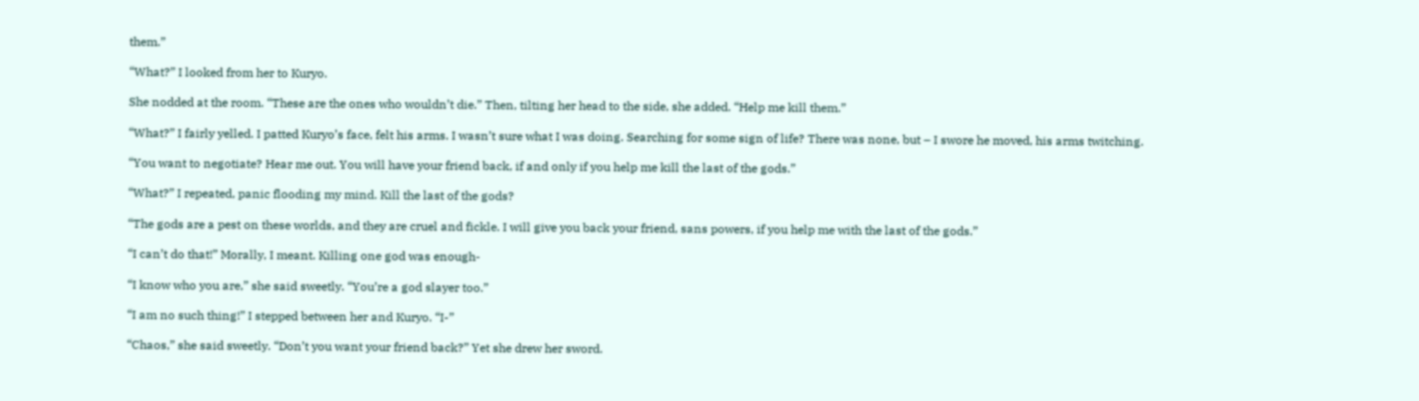them.”

“What?” I looked from her to Kuryo.

She nodded at the room. “These are the ones who wouldn’t die.” Then, tilting her head to the side, she added. “Help me kill them.”

“What?” I fairly yelled. I patted Kuryo’s face, felt his arms. I wasn’t sure what I was doing. Searching for some sign of life? There was none, but – I swore he moved, his arms twitching.

“You want to negotiate? Hear me out. You will have your friend back, if and only if you help me kill the last of the gods.”

“What?” I repeated, panic flooding my mind. Kill the last of the gods?

“The gods are a pest on these worlds, and they are cruel and fickle. I will give you back your friend, sans powers, if you help me with the last of the gods.”

“I can’t do that!” Morally, I meant. Killing one god was enough-

“I know who you are,” she said sweetly. “You’re a god slayer too.”

“I am no such thing!” I stepped between her and Kuryo. “I-”

“Chaos,” she said sweetly. “Don’t you want your friend back?” Yet she drew her sword.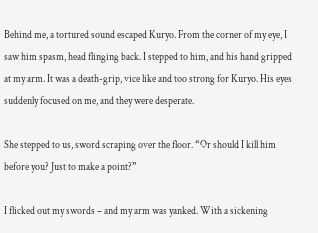Behind me, a tortured sound escaped Kuryo. From the corner of my eye, I saw him spasm, head flinging back. I stepped to him, and his hand gripped at my arm. It was a death-grip, vice like and too strong for Kuryo. His eyes suddenly focused on me, and they were desperate.

She stepped to us, sword scraping over the floor. “Or should I kill him before you? Just to make a point?”

I flicked out my swords – and my arm was yanked. With a sickening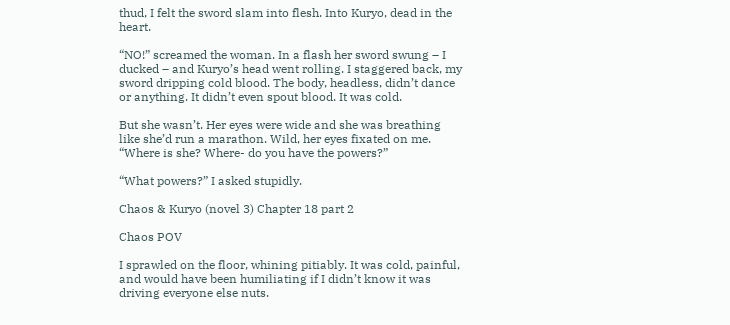thud, I felt the sword slam into flesh. Into Kuryo, dead in the heart.

“NO!” screamed the woman. In a flash her sword swung – I ducked – and Kuryo’s head went rolling. I staggered back, my sword dripping cold blood. The body, headless, didn’t dance or anything. It didn’t even spout blood. It was cold.

But she wasn’t. Her eyes were wide and she was breathing like she’d run a marathon. Wild, her eyes fixated on me. “Where is she? Where- do you have the powers?”

“What powers?” I asked stupidly.

Chaos & Kuryo (novel 3) Chapter 18 part 2

Chaos POV

I sprawled on the floor, whining pitiably. It was cold, painful, and would have been humiliating if I didn’t know it was driving everyone else nuts.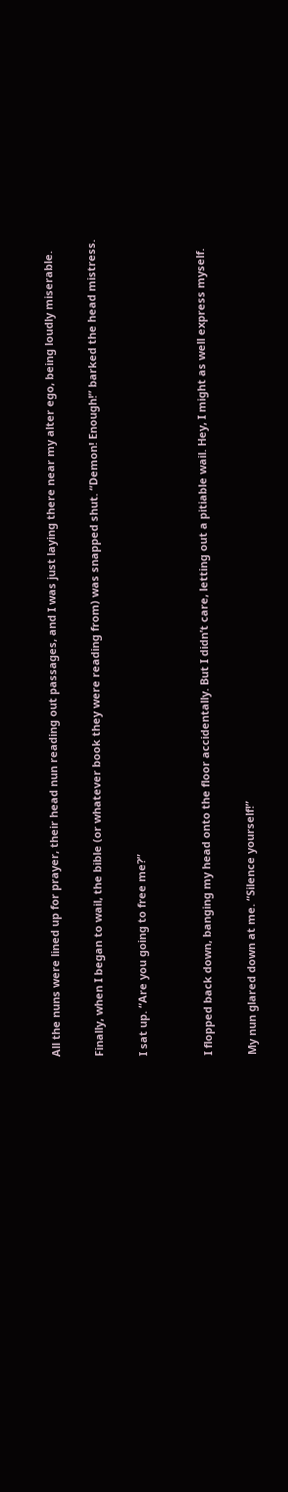All the nuns were lined up for prayer, their head nun reading out passages, and I was just laying there near my alter ego, being loudly miserable.

Finally, when I began to wail, the bible (or whatever book they were reading from) was snapped shut. “Demon! Enough!” barked the head mistress.

I sat up. “Are you going to free me?”


I flopped back down, banging my head onto the floor accidentally. But I didn’t care, letting out a pitiable wail. Hey, I might as well express myself.

My nun glared down at me. “Silence yourself!”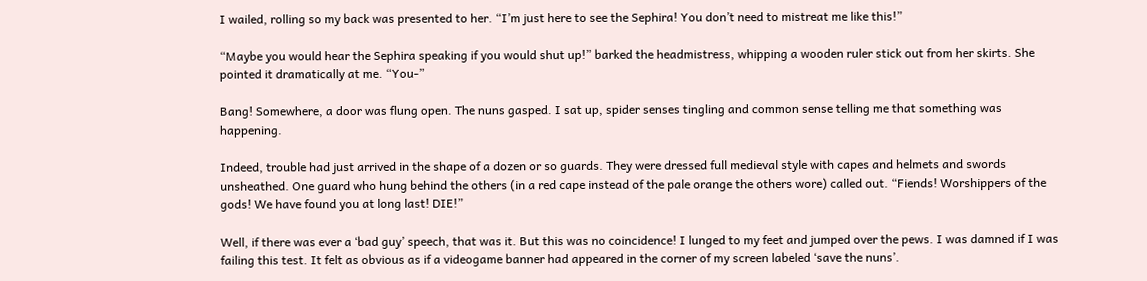I wailed, rolling so my back was presented to her. “I’m just here to see the Sephira! You don’t need to mistreat me like this!”

“Maybe you would hear the Sephira speaking if you would shut up!” barked the headmistress, whipping a wooden ruler stick out from her skirts. She pointed it dramatically at me. “You-”

Bang! Somewhere, a door was flung open. The nuns gasped. I sat up, spider senses tingling and common sense telling me that something was happening.

Indeed, trouble had just arrived in the shape of a dozen or so guards. They were dressed full medieval style with capes and helmets and swords unsheathed. One guard who hung behind the others (in a red cape instead of the pale orange the others wore) called out. “Fiends! Worshippers of the gods! We have found you at long last! DIE!”

Well, if there was ever a ‘bad guy’ speech, that was it. But this was no coincidence! I lunged to my feet and jumped over the pews. I was damned if I was failing this test. It felt as obvious as if a videogame banner had appeared in the corner of my screen labeled ‘save the nuns’.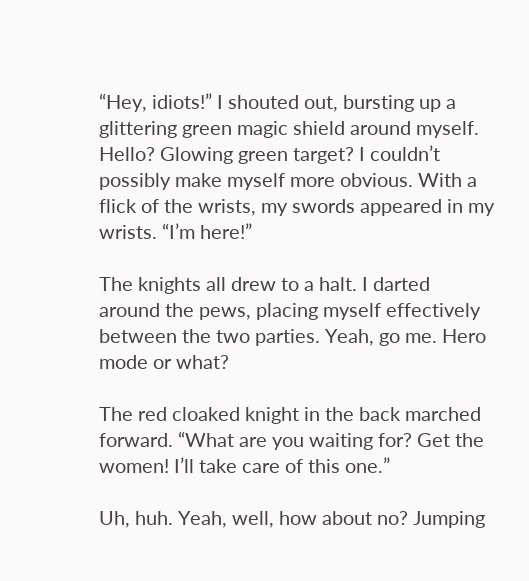“Hey, idiots!” I shouted out, bursting up a glittering green magic shield around myself. Hello? Glowing green target? I couldn’t possibly make myself more obvious. With a flick of the wrists, my swords appeared in my wrists. “I’m here!”

The knights all drew to a halt. I darted around the pews, placing myself effectively between the two parties. Yeah, go me. Hero mode or what?

The red cloaked knight in the back marched forward. “What are you waiting for? Get the women! I’ll take care of this one.”

Uh, huh. Yeah, well, how about no? Jumping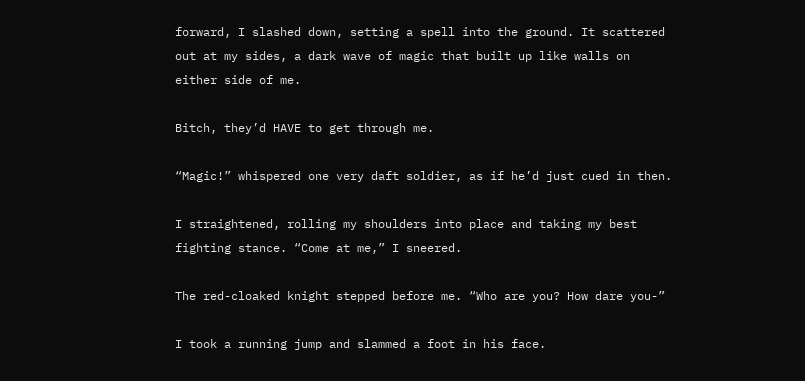forward, I slashed down, setting a spell into the ground. It scattered out at my sides, a dark wave of magic that built up like walls on either side of me.

Bitch, they’d HAVE to get through me.

“Magic!” whispered one very daft soldier, as if he’d just cued in then.

I straightened, rolling my shoulders into place and taking my best fighting stance. “Come at me,” I sneered.

The red-cloaked knight stepped before me. “Who are you? How dare you-”

I took a running jump and slammed a foot in his face.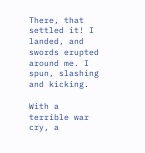There, that settled it! I landed, and swords erupted around me. I spun, slashing and kicking.

With a terrible war cry, a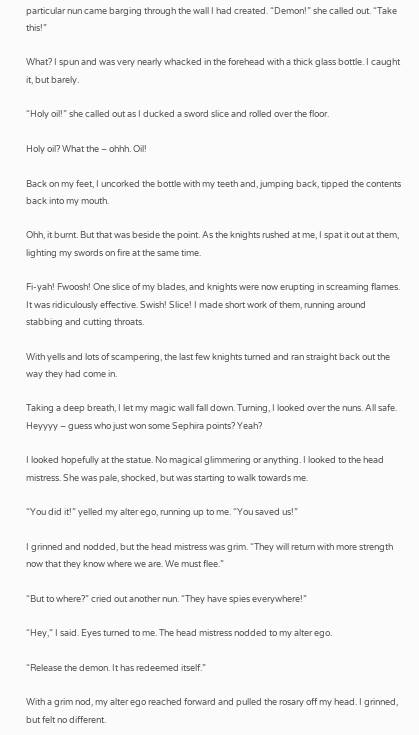particular nun came barging through the wall I had created. “Demon!” she called out. “Take this!”

What? I spun and was very nearly whacked in the forehead with a thick glass bottle. I caught it, but barely.

“Holy oil!” she called out as I ducked a sword slice and rolled over the floor.

Holy oil? What the – ohhh. Oil!

Back on my feet, I uncorked the bottle with my teeth and, jumping back, tipped the contents back into my mouth.

Ohh, it burnt. But that was beside the point. As the knights rushed at me, I spat it out at them, lighting my swords on fire at the same time.

Fi-yah! Fwoosh! One slice of my blades, and knights were now erupting in screaming flames. It was ridiculously effective. Swish! Slice! I made short work of them, running around stabbing and cutting throats.

With yells and lots of scampering, the last few knights turned and ran straight back out the way they had come in.

Taking a deep breath, I let my magic wall fall down. Turning, I looked over the nuns. All safe. Heyyyy – guess who just won some Sephira points? Yeah?

I looked hopefully at the statue. No magical glimmering or anything. I looked to the head mistress. She was pale, shocked, but was starting to walk towards me.

“You did it!” yelled my alter ego, running up to me. “You saved us!”

I grinned and nodded, but the head mistress was grim. “They will return with more strength now that they know where we are. We must flee.”

“But to where?” cried out another nun. “They have spies everywhere!”

“Hey,” I said. Eyes turned to me. The head mistress nodded to my alter ego.

“Release the demon. It has redeemed itself.”

With a grim nod, my alter ego reached forward and pulled the rosary off my head. I grinned, but felt no different.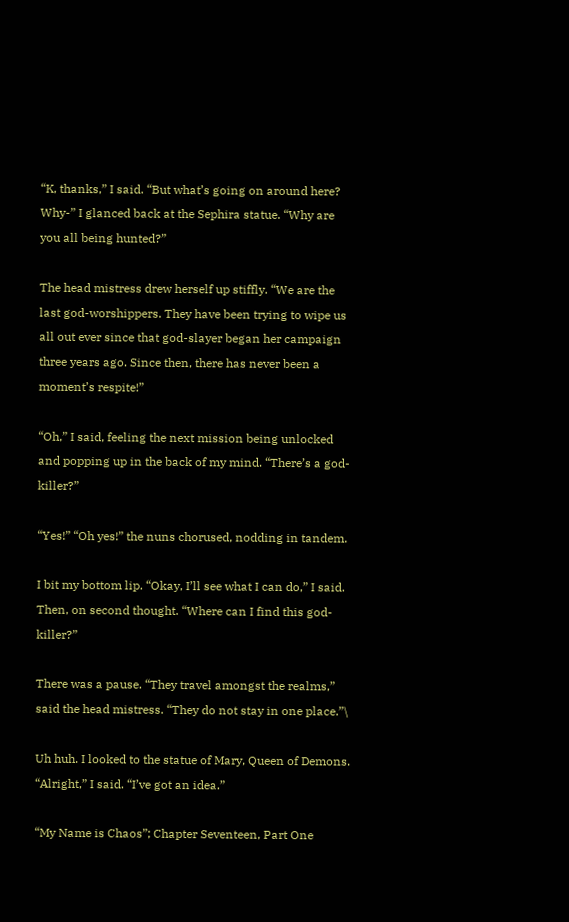“K, thanks,” I said. “But what’s going on around here? Why-” I glanced back at the Sephira statue. “Why are you all being hunted?”

The head mistress drew herself up stiffly. “We are the last god-worshippers. They have been trying to wipe us all out ever since that god-slayer began her campaign three years ago. Since then, there has never been a moment’s respite!”

“Oh,” I said, feeling the next mission being unlocked and popping up in the back of my mind. “There’s a god-killer?”

“Yes!” “Oh yes!” the nuns chorused, nodding in tandem.

I bit my bottom lip. “Okay, I’ll see what I can do,” I said. Then, on second thought. “Where can I find this god-killer?”

There was a pause. “They travel amongst the realms,” said the head mistress. “They do not stay in one place.”\

Uh huh. I looked to the statue of Mary, Queen of Demons. “Alright,” I said. “I’ve got an idea.”

“My Name is Chaos”; Chapter Seventeen, Part One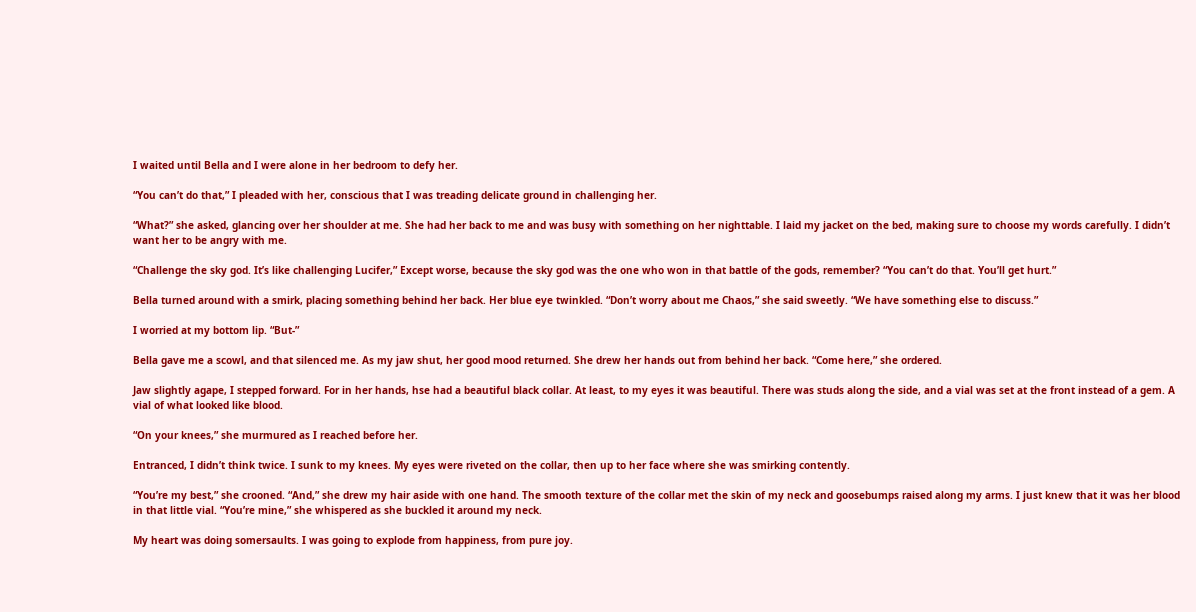I waited until Bella and I were alone in her bedroom to defy her.

“You can’t do that,” I pleaded with her, conscious that I was treading delicate ground in challenging her.

“What?” she asked, glancing over her shoulder at me. She had her back to me and was busy with something on her nighttable. I laid my jacket on the bed, making sure to choose my words carefully. I didn’t want her to be angry with me.

“Challenge the sky god. It’s like challenging Lucifer,” Except worse, because the sky god was the one who won in that battle of the gods, remember? “You can’t do that. You’ll get hurt.”

Bella turned around with a smirk, placing something behind her back. Her blue eye twinkled. “Don’t worry about me Chaos,” she said sweetly. “We have something else to discuss.”

I worried at my bottom lip. “But-”

Bella gave me a scowl, and that silenced me. As my jaw shut, her good mood returned. She drew her hands out from behind her back. “Come here,” she ordered.

Jaw slightly agape, I stepped forward. For in her hands, hse had a beautiful black collar. At least, to my eyes it was beautiful. There was studs along the side, and a vial was set at the front instead of a gem. A vial of what looked like blood.

“On your knees,” she murmured as I reached before her.

Entranced, I didn’t think twice. I sunk to my knees. My eyes were riveted on the collar, then up to her face where she was smirking contently.

“You’re my best,” she crooned. “And,” she drew my hair aside with one hand. The smooth texture of the collar met the skin of my neck and goosebumps raised along my arms. I just knew that it was her blood in that little vial. “You’re mine,” she whispered as she buckled it around my neck.

My heart was doing somersaults. I was going to explode from happiness, from pure joy.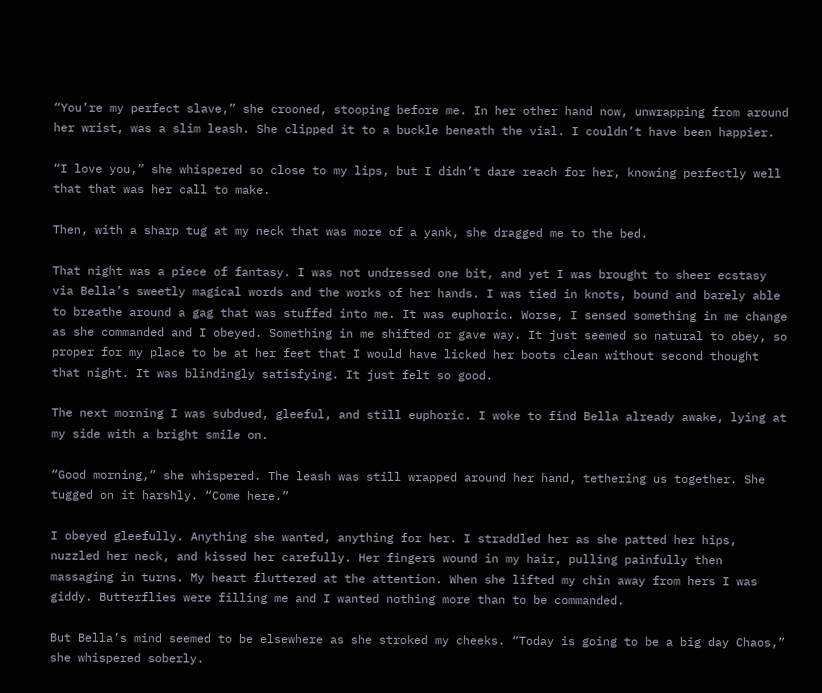“You’re my perfect slave,” she crooned, stooping before me. In her other hand now, unwrapping from around her wrist, was a slim leash. She clipped it to a buckle beneath the vial. I couldn’t have been happier.

“I love you,” she whispered so close to my lips, but I didn’t dare reach for her, knowing perfectly well that that was her call to make.

Then, with a sharp tug at my neck that was more of a yank, she dragged me to the bed.

That night was a piece of fantasy. I was not undressed one bit, and yet I was brought to sheer ecstasy via Bella’s sweetly magical words and the works of her hands. I was tied in knots, bound and barely able to breathe around a gag that was stuffed into me. It was euphoric. Worse, I sensed something in me change as she commanded and I obeyed. Something in me shifted or gave way. It just seemed so natural to obey, so proper for my place to be at her feet that I would have licked her boots clean without second thought that night. It was blindingly satisfying. It just felt so good.

The next morning I was subdued, gleeful, and still euphoric. I woke to find Bella already awake, lying at my side with a bright smile on.

“Good morning,” she whispered. The leash was still wrapped around her hand, tethering us together. She tugged on it harshly. “Come here.”

I obeyed gleefully. Anything she wanted, anything for her. I straddled her as she patted her hips, nuzzled her neck, and kissed her carefully. Her fingers wound in my hair, pulling painfully then massaging in turns. My heart fluttered at the attention. When she lifted my chin away from hers I was giddy. Butterflies were filling me and I wanted nothing more than to be commanded.

But Bella’s mind seemed to be elsewhere as she stroked my cheeks. “Today is going to be a big day Chaos,” she whispered soberly.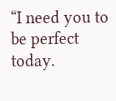“I need you to be perfect today.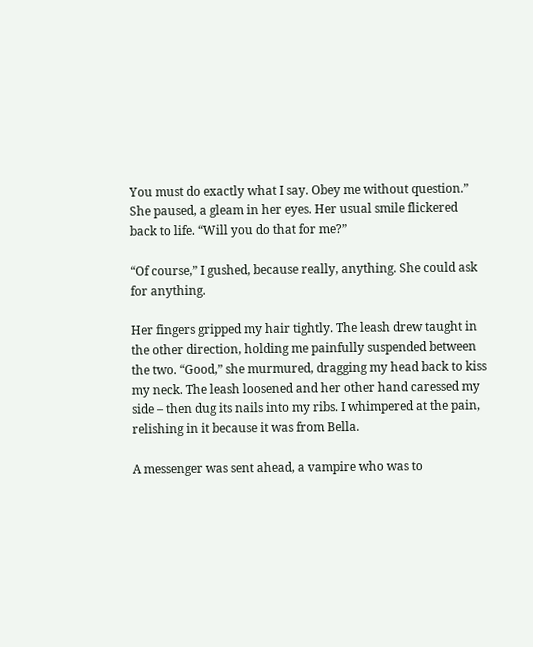You must do exactly what I say. Obey me without question.” She paused, a gleam in her eyes. Her usual smile flickered back to life. “Will you do that for me?”

“Of course,” I gushed, because really, anything. She could ask for anything.

Her fingers gripped my hair tightly. The leash drew taught in the other direction, holding me painfully suspended between the two. “Good,” she murmured, dragging my head back to kiss my neck. The leash loosened and her other hand caressed my side – then dug its nails into my ribs. I whimpered at the pain, relishing in it because it was from Bella.

A messenger was sent ahead, a vampire who was to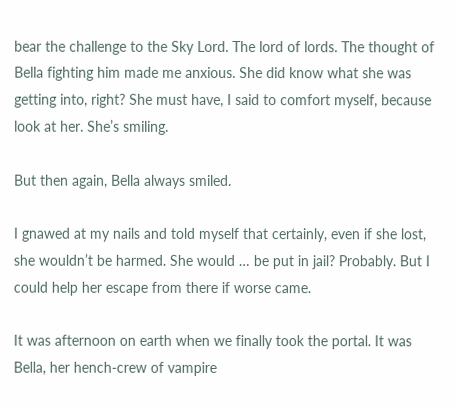bear the challenge to the Sky Lord. The lord of lords. The thought of Bella fighting him made me anxious. She did know what she was getting into, right? She must have, I said to comfort myself, because look at her. She’s smiling.

But then again, Bella always smiled.

I gnawed at my nails and told myself that certainly, even if she lost, she wouldn’t be harmed. She would … be put in jail? Probably. But I could help her escape from there if worse came.

It was afternoon on earth when we finally took the portal. It was Bella, her hench-crew of vampire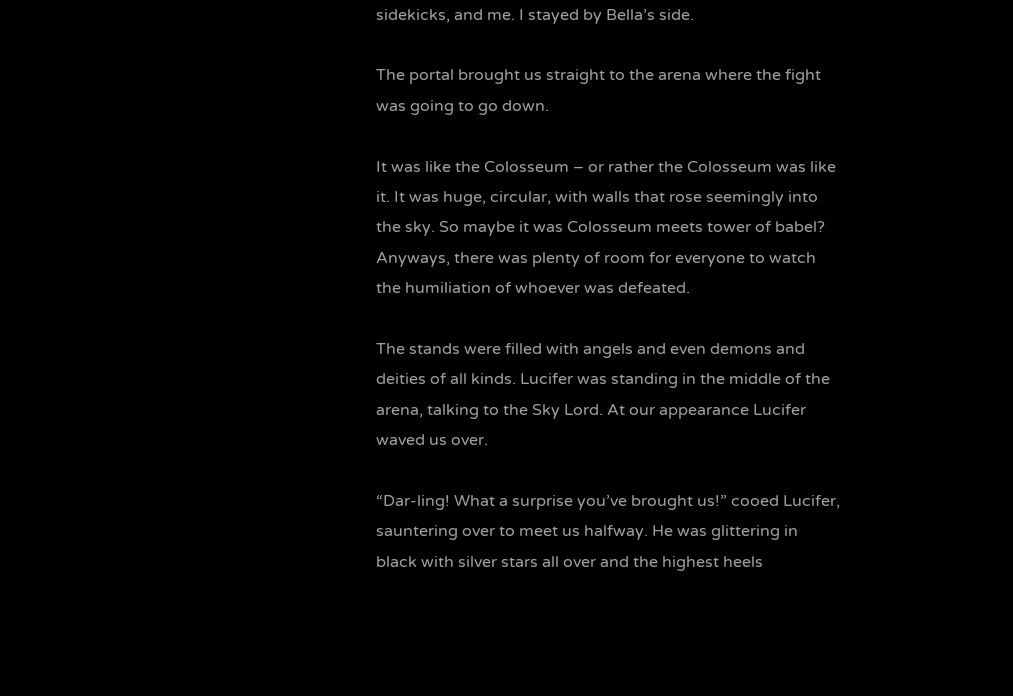sidekicks, and me. I stayed by Bella’s side.

The portal brought us straight to the arena where the fight was going to go down.

It was like the Colosseum – or rather the Colosseum was like it. It was huge, circular, with walls that rose seemingly into the sky. So maybe it was Colosseum meets tower of babel? Anyways, there was plenty of room for everyone to watch the humiliation of whoever was defeated.

The stands were filled with angels and even demons and deities of all kinds. Lucifer was standing in the middle of the arena, talking to the Sky Lord. At our appearance Lucifer waved us over.

“Dar-ling! What a surprise you’ve brought us!” cooed Lucifer, sauntering over to meet us halfway. He was glittering in black with silver stars all over and the highest heels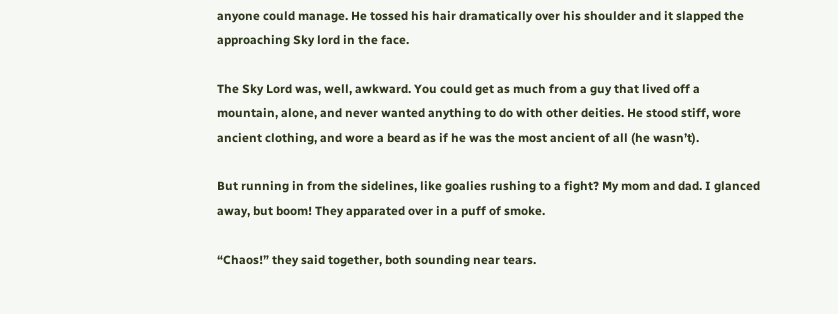anyone could manage. He tossed his hair dramatically over his shoulder and it slapped the approaching Sky lord in the face.

The Sky Lord was, well, awkward. You could get as much from a guy that lived off a mountain, alone, and never wanted anything to do with other deities. He stood stiff, wore ancient clothing, and wore a beard as if he was the most ancient of all (he wasn’t).

But running in from the sidelines, like goalies rushing to a fight? My mom and dad. I glanced away, but boom! They apparated over in a puff of smoke.

“Chaos!” they said together, both sounding near tears.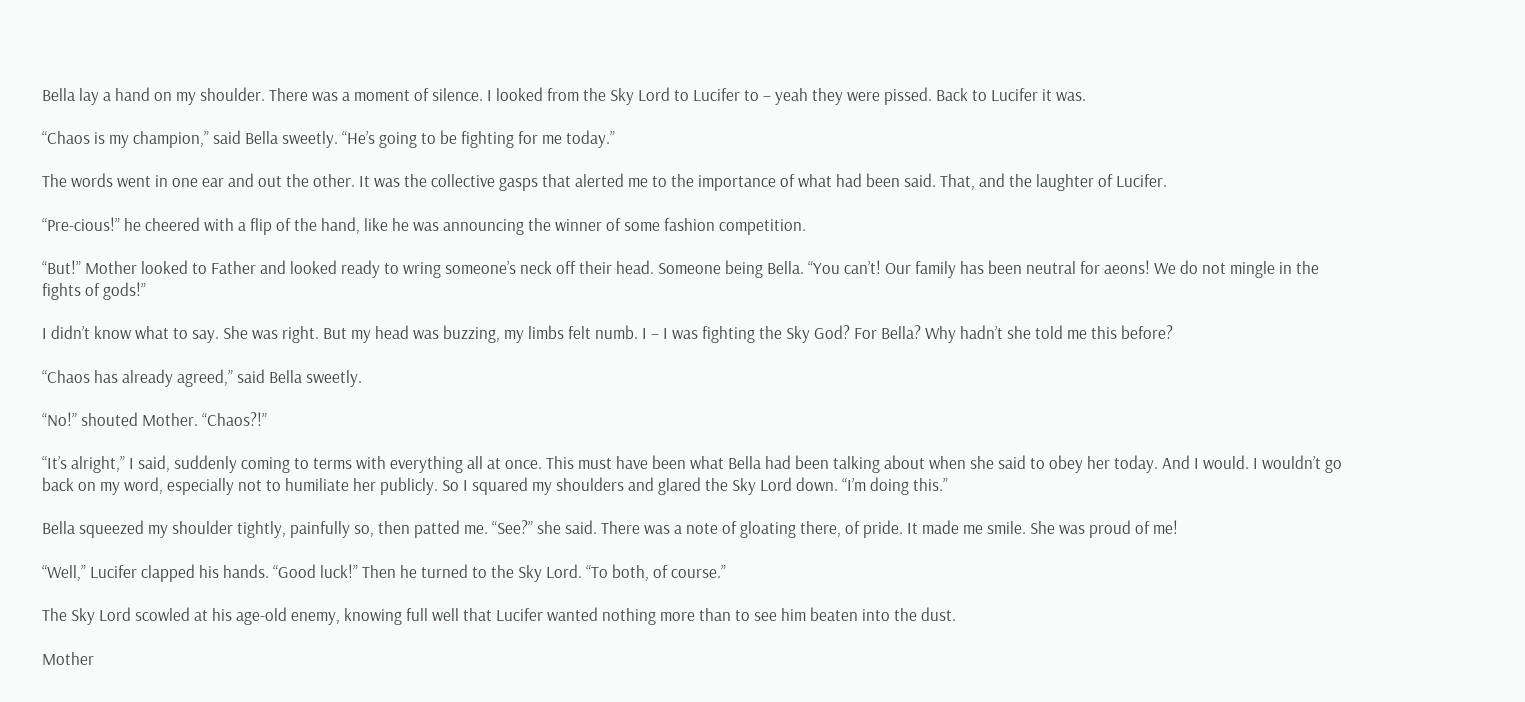Bella lay a hand on my shoulder. There was a moment of silence. I looked from the Sky Lord to Lucifer to – yeah they were pissed. Back to Lucifer it was.

“Chaos is my champion,” said Bella sweetly. “He’s going to be fighting for me today.”

The words went in one ear and out the other. It was the collective gasps that alerted me to the importance of what had been said. That, and the laughter of Lucifer.

“Pre-cious!” he cheered with a flip of the hand, like he was announcing the winner of some fashion competition.

“But!” Mother looked to Father and looked ready to wring someone’s neck off their head. Someone being Bella. “You can’t! Our family has been neutral for aeons! We do not mingle in the fights of gods!”

I didn’t know what to say. She was right. But my head was buzzing, my limbs felt numb. I – I was fighting the Sky God? For Bella? Why hadn’t she told me this before?

“Chaos has already agreed,” said Bella sweetly.

“No!” shouted Mother. “Chaos?!”

“It’s alright,” I said, suddenly coming to terms with everything all at once. This must have been what Bella had been talking about when she said to obey her today. And I would. I wouldn’t go back on my word, especially not to humiliate her publicly. So I squared my shoulders and glared the Sky Lord down. “I’m doing this.”

Bella squeezed my shoulder tightly, painfully so, then patted me. “See?” she said. There was a note of gloating there, of pride. It made me smile. She was proud of me!

“Well,” Lucifer clapped his hands. “Good luck!” Then he turned to the Sky Lord. “To both, of course.”

The Sky Lord scowled at his age-old enemy, knowing full well that Lucifer wanted nothing more than to see him beaten into the dust.

Mother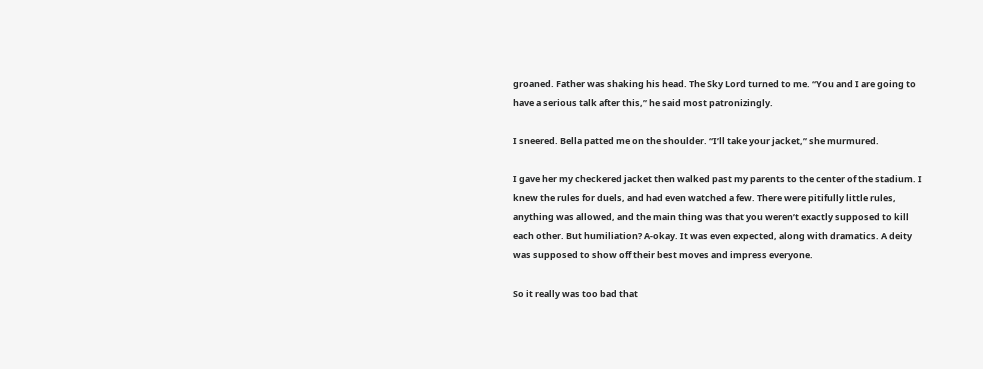groaned. Father was shaking his head. The Sky Lord turned to me. “You and I are going to have a serious talk after this,” he said most patronizingly.

I sneered. Bella patted me on the shoulder. “I’ll take your jacket,” she murmured.

I gave her my checkered jacket then walked past my parents to the center of the stadium. I knew the rules for duels, and had even watched a few. There were pitifully little rules, anything was allowed, and the main thing was that you weren’t exactly supposed to kill each other. But humiliation? A-okay. It was even expected, along with dramatics. A deity was supposed to show off their best moves and impress everyone.

So it really was too bad that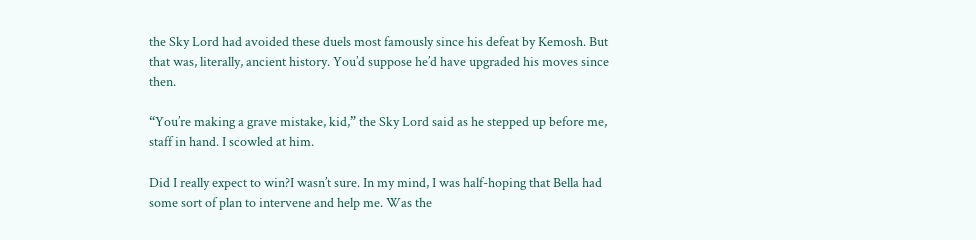the Sky Lord had avoided these duels most famously since his defeat by Kemosh. But that was, literally, ancient history. You’d suppose he’d have upgraded his moves since then.

“You’re making a grave mistake, kid,” the Sky Lord said as he stepped up before me, staff in hand. I scowled at him.

Did I really expect to win?I wasn’t sure. In my mind, I was half-hoping that Bella had some sort of plan to intervene and help me. Was the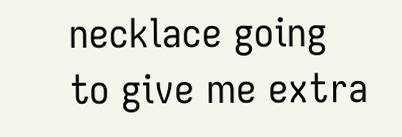necklace going to give me extra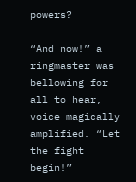powers?

“And now!” a ringmaster was bellowing for all to hear, voice magically amplified. “Let the fight begin!”